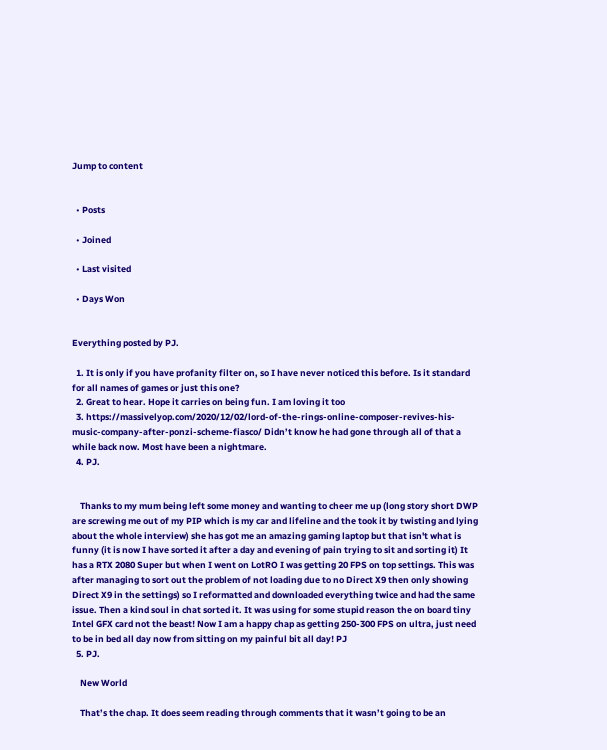Jump to content


  • Posts

  • Joined

  • Last visited

  • Days Won


Everything posted by PJ.

  1. It is only if you have profanity filter on, so I have never noticed this before. Is it standard for all names of games or just this one?
  2. Great to hear. Hope it carries on being fun. I am loving it too
  3. https://massivelyop.com/2020/12/02/lord-of-the-rings-online-composer-revives-his-music-company-after-ponzi-scheme-fiasco/ Didn’t know he had gone through all of that a while back now. Most have been a nightmare.
  4. PJ.


    Thanks to my mum being left some money and wanting to cheer me up (long story short DWP are screwing me out of my PIP which is my car and lifeline and the took it by twisting and lying about the whole interview) she has got me an amazing gaming laptop but that isn't what is funny (it is now I have sorted it after a day and evening of pain trying to sit and sorting it) It has a RTX 2080 Super but when I went on LotRO I was getting 20 FPS on top settings. This was after managing to sort out the problem of not loading due to no Direct X9 then only showing Direct X9 in the settings) so I reformatted and downloaded everything twice and had the same issue. Then a kind soul in chat sorted it. It was using for some stupid reason the on board tiny Intel GFX card not the beast! Now I am a happy chap as getting 250-300 FPS on ultra, just need to be in bed all day now from sitting on my painful bit all day! PJ
  5. PJ.

    New World

    That’s the chap. It does seem reading through comments that it wasn’t going to be an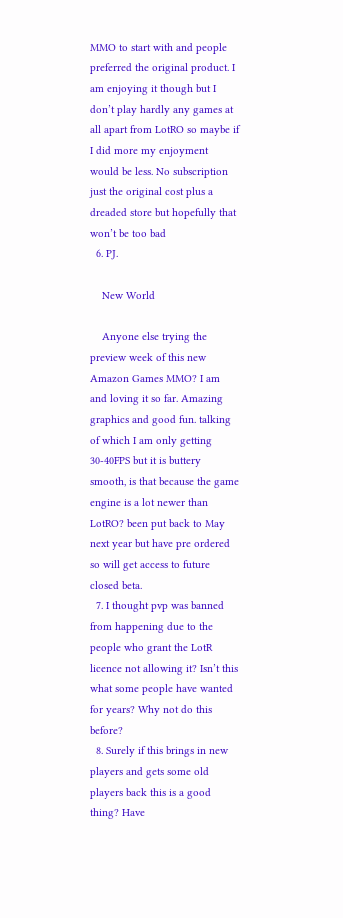MMO to start with and people preferred the original product. I am enjoying it though but I don’t play hardly any games at all apart from LotRO so maybe if I did more my enjoyment would be less. No subscription just the original cost plus a dreaded store but hopefully that won’t be too bad
  6. PJ.

    New World

    Anyone else trying the preview week of this new Amazon Games MMO? I am and loving it so far. Amazing graphics and good fun. talking of which I am only getting 30-40FPS but it is buttery smooth, is that because the game engine is a lot newer than LotRO? been put back to May next year but have pre ordered so will get access to future closed beta.
  7. I thought pvp was banned from happening due to the people who grant the LotR licence not allowing it? Isn’t this what some people have wanted for years? Why not do this before?
  8. Surely if this brings in new players and gets some old players back this is a good thing? Have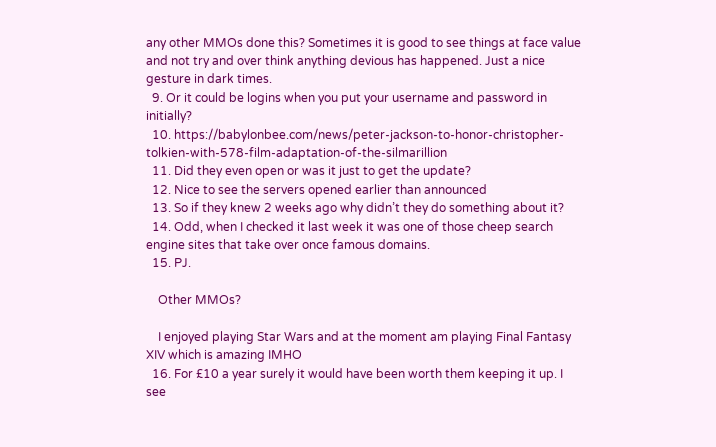any other MMOs done this? Sometimes it is good to see things at face value and not try and over think anything devious has happened. Just a nice gesture in dark times.
  9. Or it could be logins when you put your username and password in initially?
  10. https://babylonbee.com/news/peter-jackson-to-honor-christopher-tolkien-with-578-film-adaptation-of-the-silmarillion
  11. Did they even open or was it just to get the update?
  12. Nice to see the servers opened earlier than announced
  13. So if they knew 2 weeks ago why didn’t they do something about it?
  14. Odd, when I checked it last week it was one of those cheep search engine sites that take over once famous domains.
  15. PJ.

    Other MMOs?

    I enjoyed playing Star Wars and at the moment am playing Final Fantasy XIV which is amazing IMHO
  16. For £10 a year surely it would have been worth them keeping it up. I see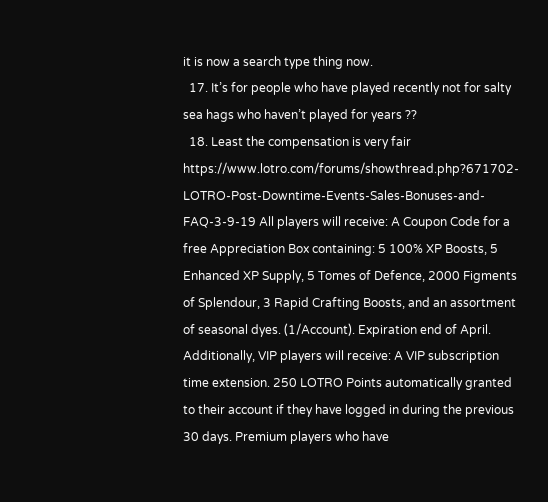it is now a search type thing now.
  17. It’s for people who have played recently not for salty sea hags who haven’t played for years ??
  18. Least the compensation is very fair https://www.lotro.com/forums/showthread.php?671702-LOTRO-Post-Downtime-Events-Sales-Bonuses-and-FAQ-3-9-19 All players will receive: A Coupon Code for a free Appreciation Box containing: 5 100% XP Boosts, 5 Enhanced XP Supply, 5 Tomes of Defence, 2000 Figments of Splendour, 3 Rapid Crafting Boosts, and an assortment of seasonal dyes. (1/Account). Expiration end of April. Additionally, VIP players will receive: A VIP subscription time extension. 250 LOTRO Points automatically granted to their account if they have logged in during the previous 30 days. Premium players who have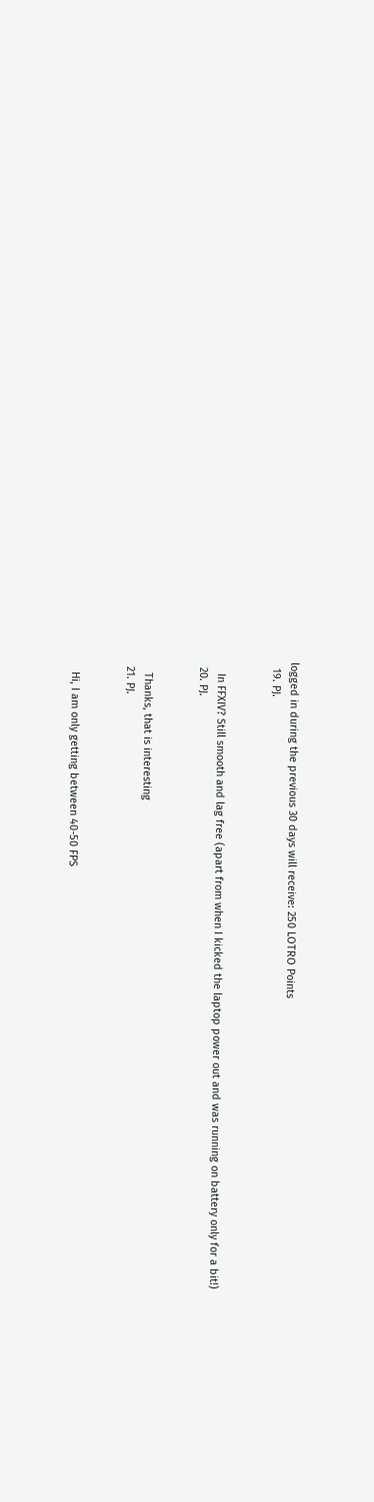logged in during the previous 30 days will receive: 250 LOTRO Points
  19. PJ.


    In FFXIV? Still smooth and lag free (apart from when I kicked the laptop power out and was running on battery only for a bit!)
  20. PJ.


    Thanks, that is interesting
  21. PJ.


    Hi, I am only getting between 40-50 FPS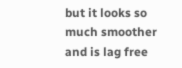but it looks so much smoother and is lag free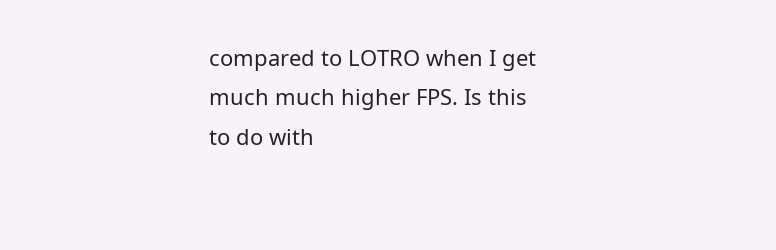compared to LOTRO when I get much much higher FPS. Is this to do with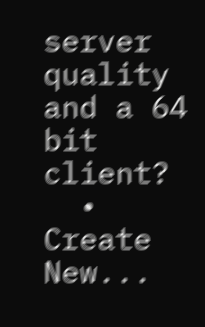server quality and a 64 bit client?
  • Create New...